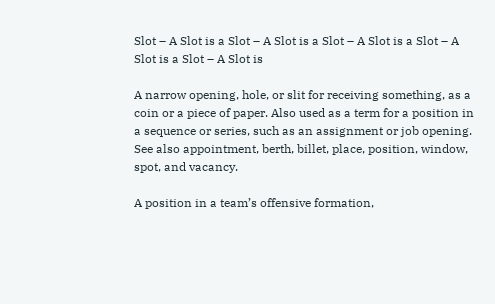Slot – A Slot is a Slot – A Slot is a Slot – A Slot is a Slot – A Slot is a Slot – A Slot is

A narrow opening, hole, or slit for receiving something, as a coin or a piece of paper. Also used as a term for a position in a sequence or series, such as an assignment or job opening. See also appointment, berth, billet, place, position, window, spot, and vacancy.

A position in a team’s offensive formation,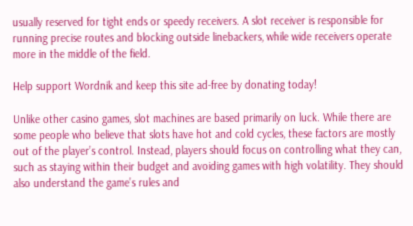usually reserved for tight ends or speedy receivers. A slot receiver is responsible for running precise routes and blocking outside linebackers, while wide receivers operate more in the middle of the field.

Help support Wordnik and keep this site ad-free by donating today!

Unlike other casino games, slot machines are based primarily on luck. While there are some people who believe that slots have hot and cold cycles, these factors are mostly out of the player’s control. Instead, players should focus on controlling what they can, such as staying within their budget and avoiding games with high volatility. They should also understand the game’s rules and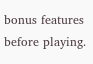bonus features before playing.